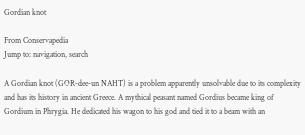Gordian knot

From Conservapedia
Jump to: navigation, search

A Gordian knot (GOR-dee-un NAHT) is a problem apparently unsolvable due to its complexity and has its history in ancient Greece. A mythical peasant named Gordius became king of Gordium in Phrygia. He dedicated his wagon to his god and tied it to a beam with an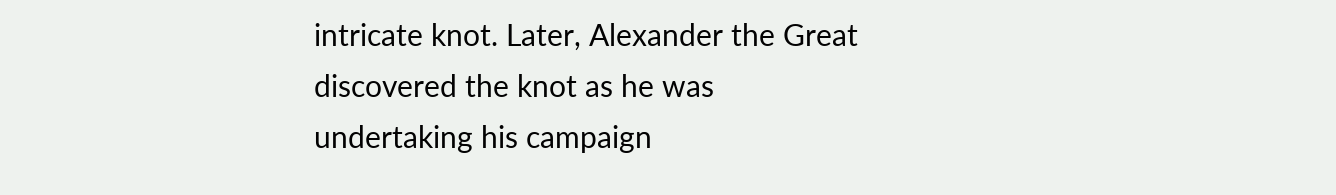intricate knot. Later, Alexander the Great discovered the knot as he was undertaking his campaign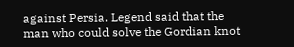against Persia. Legend said that the man who could solve the Gordian knot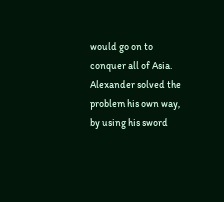would go on to conquer all of Asia. Alexander solved the problem his own way, by using his sword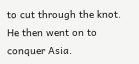to cut through the knot. He then went on to conquer Asia.